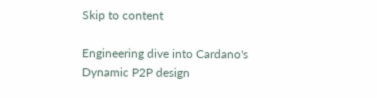Skip to content

Engineering dive into Cardano's Dynamic P2P design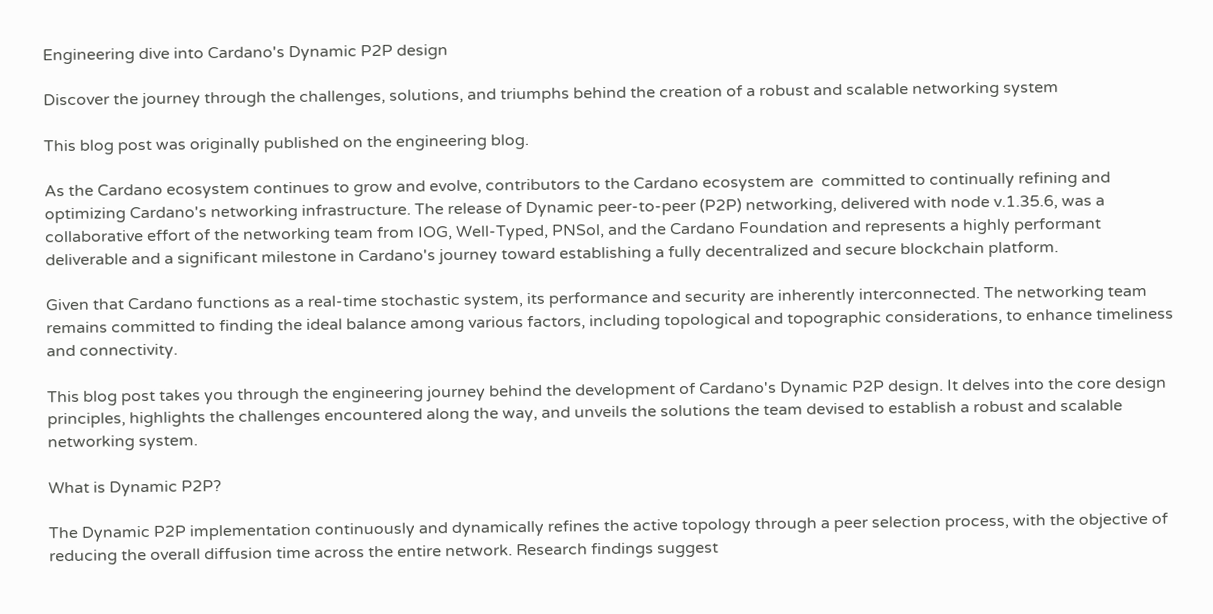Engineering dive into Cardano's Dynamic P2P design

Discover the journey through the challenges, solutions, and triumphs behind the creation of a robust and scalable networking system

This blog post was originally published on the engineering blog.

As the Cardano ecosystem continues to grow and evolve, contributors to the Cardano ecosystem are  committed to continually refining and optimizing Cardano's networking infrastructure. The release of Dynamic peer-to-peer (P2P) networking, delivered with node v.1.35.6, was a collaborative effort of the networking team from IOG, Well-Typed, PNSol, and the Cardano Foundation and represents a highly performant deliverable and a significant milestone in Cardano's journey toward establishing a fully decentralized and secure blockchain platform.

Given that Cardano functions as a real-time stochastic system, its performance and security are inherently interconnected. The networking team remains committed to finding the ideal balance among various factors, including topological and topographic considerations, to enhance timeliness and connectivity.

This blog post takes you through the engineering journey behind the development of Cardano's Dynamic P2P design. It delves into the core design principles, highlights the challenges encountered along the way, and unveils the solutions the team devised to establish a robust and scalable networking system.

What is Dynamic P2P?

The Dynamic P2P implementation continuously and dynamically refines the active topology through a peer selection process, with the objective of reducing the overall diffusion time across the entire network. Research findings suggest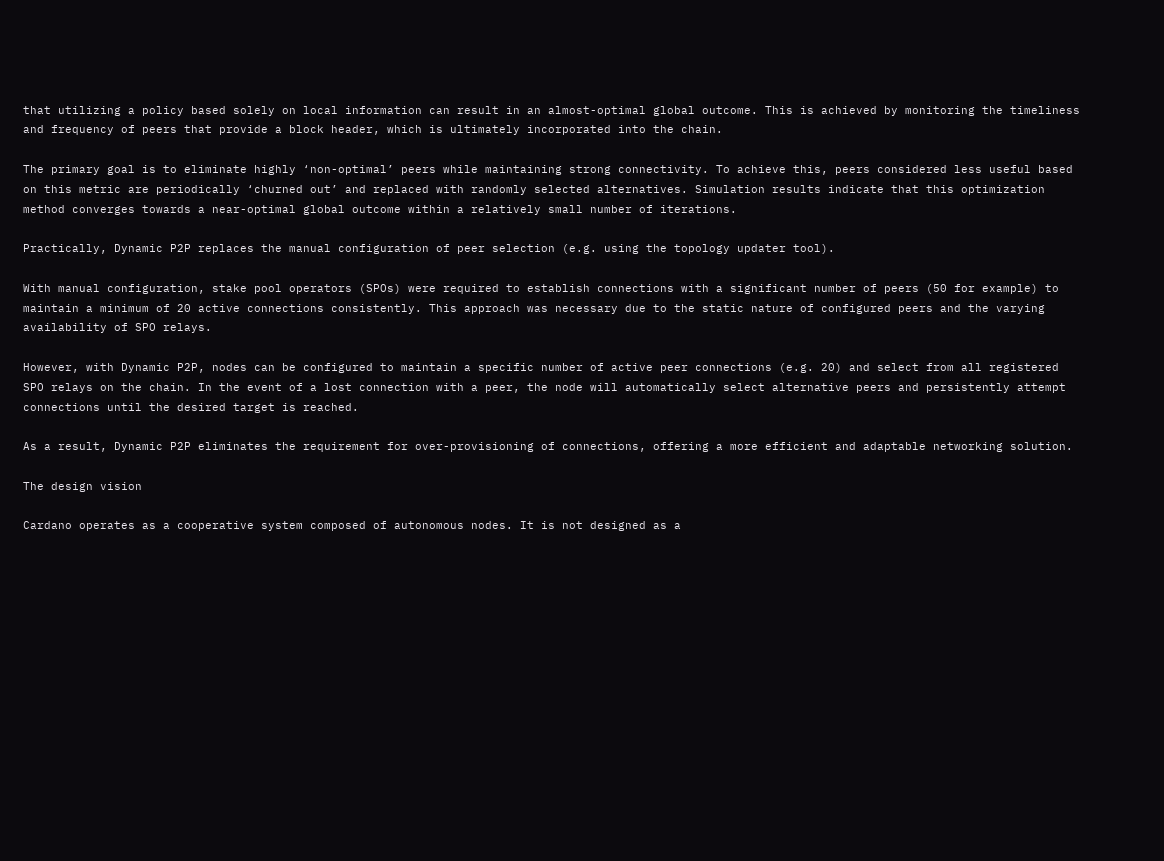that utilizing a policy based solely on local information can result in an almost-optimal global outcome. This is achieved by monitoring the timeliness and frequency of peers that provide a block header, which is ultimately incorporated into the chain.

The primary goal is to eliminate highly ‘non-optimal’ peers while maintaining strong connectivity. To achieve this, peers considered less useful based on this metric are periodically ‘churned out’ and replaced with randomly selected alternatives. Simulation results indicate that this optimization method converges towards a near-optimal global outcome within a relatively small number of iterations.

Practically, Dynamic P2P replaces the manual configuration of peer selection (e.g. using the topology updater tool).

With manual configuration, stake pool operators (SPOs) were required to establish connections with a significant number of peers (50 for example) to maintain a minimum of 20 active connections consistently. This approach was necessary due to the static nature of configured peers and the varying availability of SPO relays.

However, with Dynamic P2P, nodes can be configured to maintain a specific number of active peer connections (e.g. 20) and select from all registered SPO relays on the chain. In the event of a lost connection with a peer, the node will automatically select alternative peers and persistently attempt connections until the desired target is reached.

As a result, Dynamic P2P eliminates the requirement for over-provisioning of connections, offering a more efficient and adaptable networking solution.

The design vision

Cardano operates as a cooperative system composed of autonomous nodes. It is not designed as a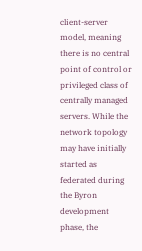client-server model, meaning there is no central point of control or privileged class of centrally managed servers. While the network topology may have initially started as federated during the Byron development phase, the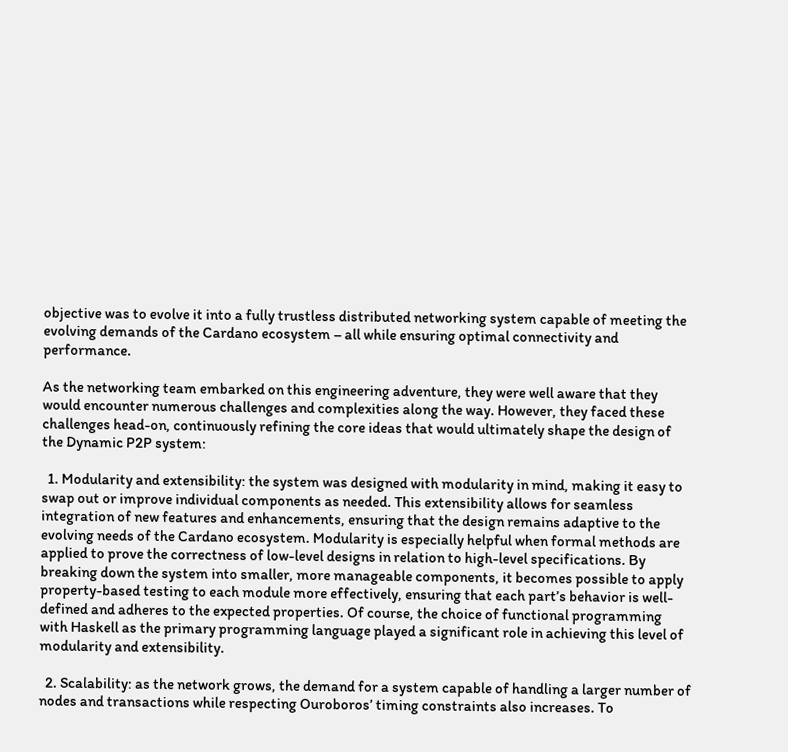objective was to evolve it into a fully trustless distributed networking system capable of meeting the evolving demands of the Cardano ecosystem – all while ensuring optimal connectivity and performance.

As the networking team embarked on this engineering adventure, they were well aware that they would encounter numerous challenges and complexities along the way. However, they faced these challenges head-on, continuously refining the core ideas that would ultimately shape the design of the Dynamic P2P system:

  1. Modularity and extensibility: the system was designed with modularity in mind, making it easy to swap out or improve individual components as needed. This extensibility allows for seamless integration of new features and enhancements, ensuring that the design remains adaptive to the evolving needs of the Cardano ecosystem. Modularity is especially helpful when formal methods are applied to prove the correctness of low-level designs in relation to high-level specifications. By breaking down the system into smaller, more manageable components, it becomes possible to apply property-based testing to each module more effectively, ensuring that each part’s behavior is well-defined and adheres to the expected properties. Of course, the choice of functional programming with Haskell as the primary programming language played a significant role in achieving this level of modularity and extensibility.

  2. Scalability: as the network grows, the demand for a system capable of handling a larger number of nodes and transactions while respecting Ouroboros’ timing constraints also increases. To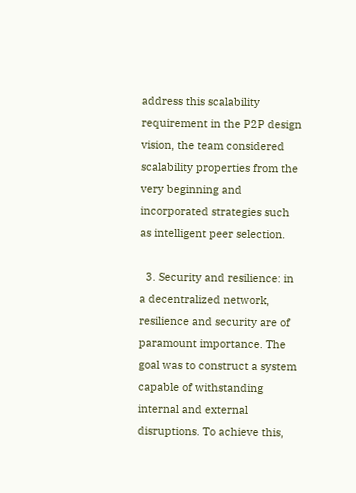address this scalability requirement in the P2P design vision, the team considered scalability properties from the very beginning and incorporated strategies such as intelligent peer selection.

  3. Security and resilience: in a decentralized network, resilience and security are of paramount importance. The goal was to construct a system capable of withstanding internal and external disruptions. To achieve this,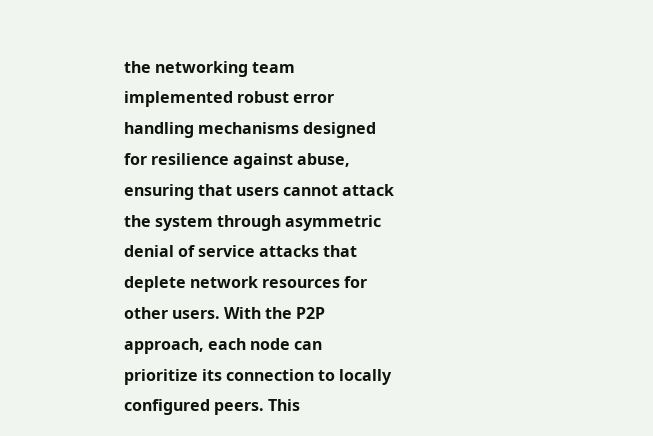the networking team implemented robust error handling mechanisms designed for resilience against abuse, ensuring that users cannot attack the system through asymmetric denial of service attacks that deplete network resources for other users. With the P2P approach, each node can prioritize its connection to locally configured peers. This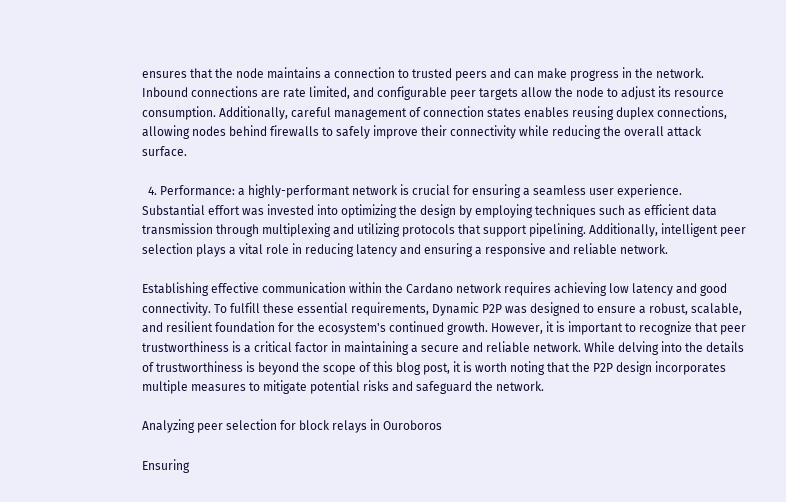ensures that the node maintains a connection to trusted peers and can make progress in the network. Inbound connections are rate limited, and configurable peer targets allow the node to adjust its resource consumption. Additionally, careful management of connection states enables reusing duplex connections, allowing nodes behind firewalls to safely improve their connectivity while reducing the overall attack surface.

  4. Performance: a highly-performant network is crucial for ensuring a seamless user experience. Substantial effort was invested into optimizing the design by employing techniques such as efficient data transmission through multiplexing and utilizing protocols that support pipelining. Additionally, intelligent peer selection plays a vital role in reducing latency and ensuring a responsive and reliable network.

Establishing effective communication within the Cardano network requires achieving low latency and good connectivity. To fulfill these essential requirements, Dynamic P2P was designed to ensure a robust, scalable, and resilient foundation for the ecosystem's continued growth. However, it is important to recognize that peer trustworthiness is a critical factor in maintaining a secure and reliable network. While delving into the details of trustworthiness is beyond the scope of this blog post, it is worth noting that the P2P design incorporates multiple measures to mitigate potential risks and safeguard the network.

Analyzing peer selection for block relays in Ouroboros

Ensuring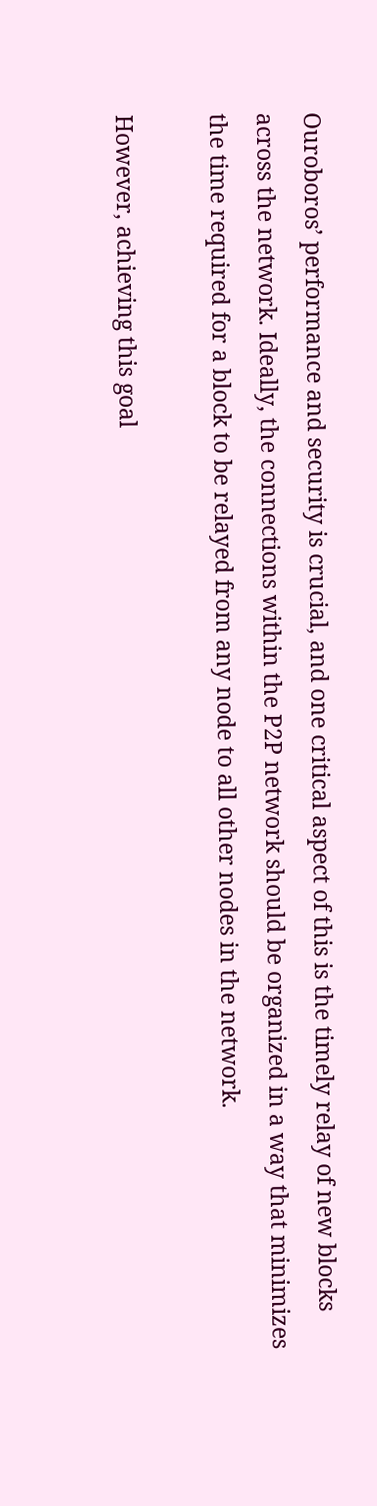Ouroboros’ performance and security is crucial, and one critical aspect of this is the timely relay of new blocks across the network. Ideally, the connections within the P2P network should be organized in a way that minimizes the time required for a block to be relayed from any node to all other nodes in the network.

However, achieving this goal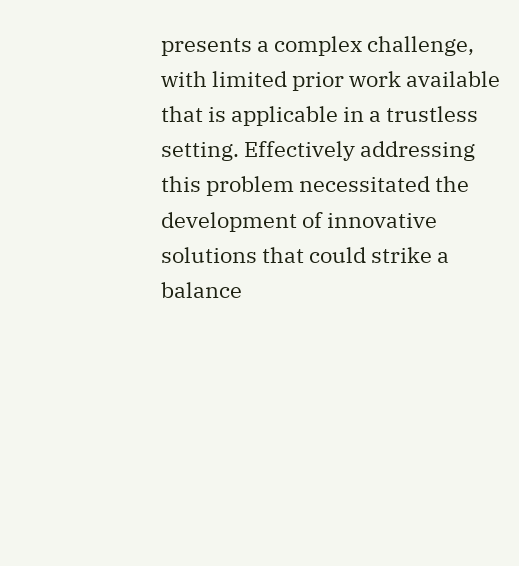presents a complex challenge, with limited prior work available that is applicable in a trustless setting. Effectively addressing this problem necessitated the development of innovative solutions that could strike a balance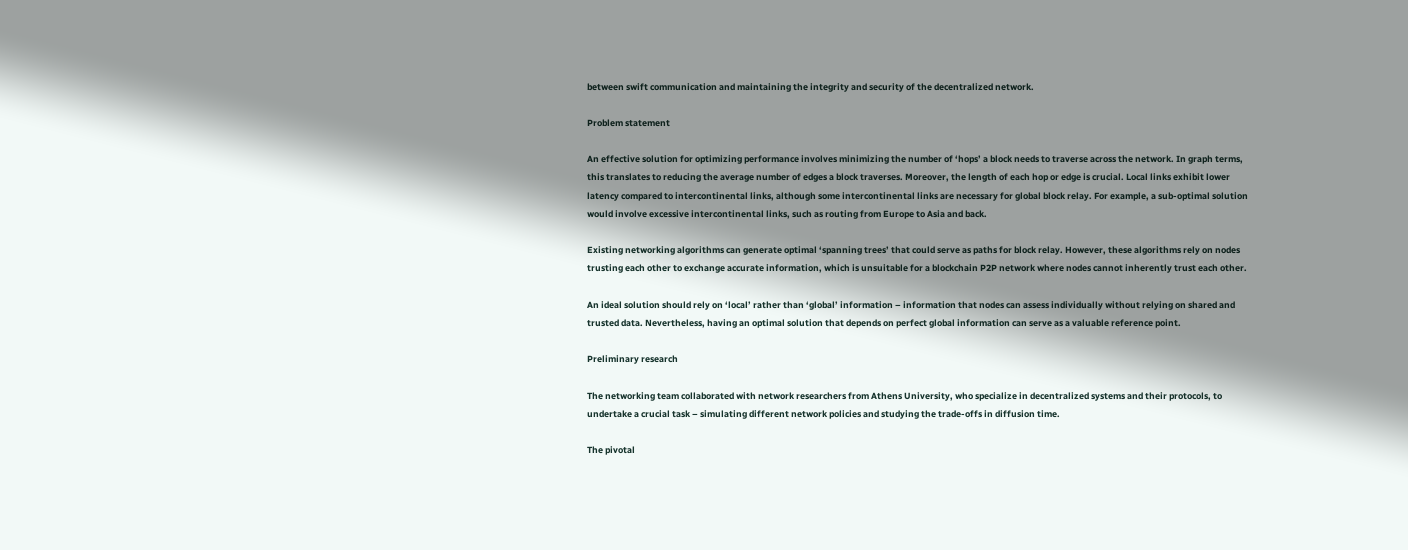between swift communication and maintaining the integrity and security of the decentralized network.

Problem statement

An effective solution for optimizing performance involves minimizing the number of ‘hops’ a block needs to traverse across the network. In graph terms, this translates to reducing the average number of edges a block traverses. Moreover, the length of each hop or edge is crucial. Local links exhibit lower latency compared to intercontinental links, although some intercontinental links are necessary for global block relay. For example, a sub-optimal solution would involve excessive intercontinental links, such as routing from Europe to Asia and back.

Existing networking algorithms can generate optimal ‘spanning trees’ that could serve as paths for block relay. However, these algorithms rely on nodes trusting each other to exchange accurate information, which is unsuitable for a blockchain P2P network where nodes cannot inherently trust each other.

An ideal solution should rely on ‘local’ rather than ‘global’ information – information that nodes can assess individually without relying on shared and trusted data. Nevertheless, having an optimal solution that depends on perfect global information can serve as a valuable reference point.

Preliminary research

The networking team collaborated with network researchers from Athens University, who specialize in decentralized systems and their protocols, to undertake a crucial task – simulating different network policies and studying the trade-offs in diffusion time.

The pivotal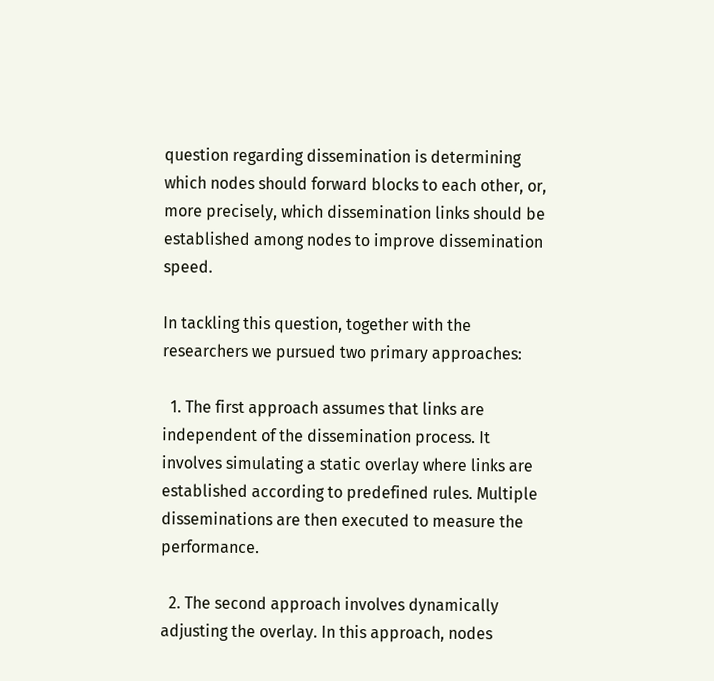question regarding dissemination is determining which nodes should forward blocks to each other, or, more precisely, which dissemination links should be established among nodes to improve dissemination speed.

In tackling this question, together with the researchers we pursued two primary approaches:

  1. The first approach assumes that links are independent of the dissemination process. It involves simulating a static overlay where links are established according to predefined rules. Multiple disseminations are then executed to measure the performance.

  2. The second approach involves dynamically adjusting the overlay. In this approach, nodes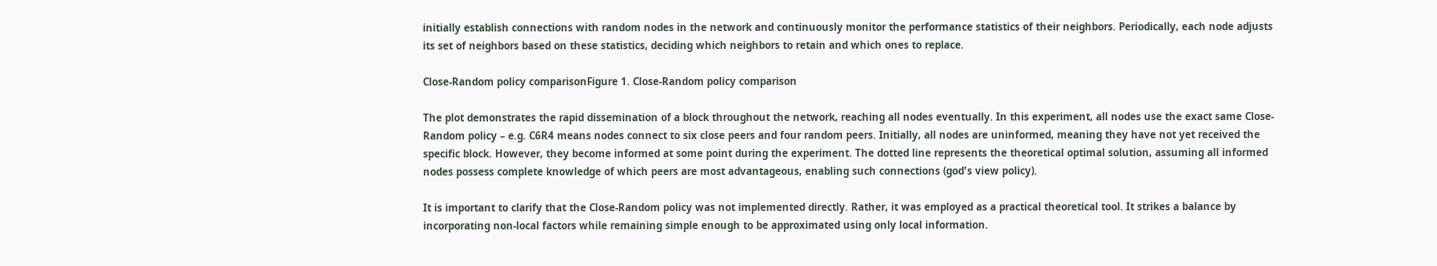initially establish connections with random nodes in the network and continuously monitor the performance statistics of their neighbors. Periodically, each node adjusts its set of neighbors based on these statistics, deciding which neighbors to retain and which ones to replace.

Close-Random policy comparisonFigure 1. Close-Random policy comparison

The plot demonstrates the rapid dissemination of a block throughout the network, reaching all nodes eventually. In this experiment, all nodes use the exact same Close-Random policy – e.g. C6R4 means nodes connect to six close peers and four random peers. Initially, all nodes are uninformed, meaning they have not yet received the specific block. However, they become informed at some point during the experiment. The dotted line represents the theoretical optimal solution, assuming all informed nodes possess complete knowledge of which peers are most advantageous, enabling such connections (god's view policy).

It is important to clarify that the Close-Random policy was not implemented directly. Rather, it was employed as a practical theoretical tool. It strikes a balance by incorporating non-local factors while remaining simple enough to be approximated using only local information.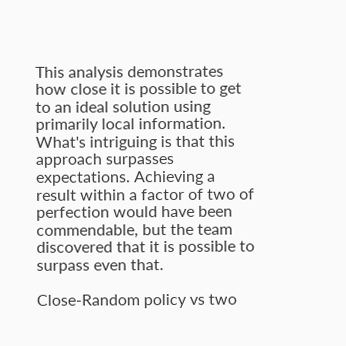This analysis demonstrates how close it is possible to get to an ideal solution using primarily local information. What's intriguing is that this approach surpasses expectations. Achieving a result within a factor of two of perfection would have been commendable, but the team discovered that it is possible to surpass even that.

Close-Random policy vs two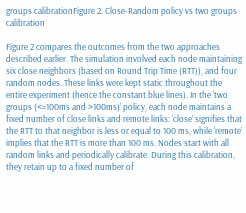groups calibrationFigure 2. Close-Random policy vs two groups calibration

Figure 2 compares the outcomes from the two approaches described earlier. The simulation involved each node maintaining six close neighbors (based on Round Trip Time (RTT)), and four random nodes. These links were kept static throughout the entire experiment (hence the constant blue lines). In the ‘two groups (<=100ms and >100ms)’ policy, each node maintains a fixed number of close links and remote links: ‘close’ signifies that the RTT to that neighbor is less or equal to 100 ms, while ‘remote’ implies that the RTT is more than 100 ms. Nodes start with all random links and periodically calibrate. During this calibration, they retain up to a fixed number of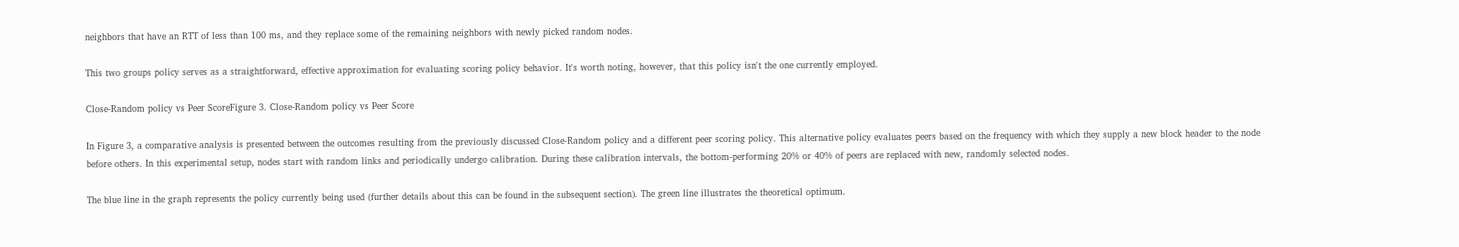neighbors that have an RTT of less than 100 ms, and they replace some of the remaining neighbors with newly picked random nodes.

This two groups policy serves as a straightforward, effective approximation for evaluating scoring policy behavior. It's worth noting, however, that this policy isn't the one currently employed.

Close-Random policy vs Peer ScoreFigure 3. Close-Random policy vs Peer Score

In Figure 3, a comparative analysis is presented between the outcomes resulting from the previously discussed Close-Random policy and a different peer scoring policy. This alternative policy evaluates peers based on the frequency with which they supply a new block header to the node before others. In this experimental setup, nodes start with random links and periodically undergo calibration. During these calibration intervals, the bottom-performing 20% or 40% of peers are replaced with new, randomly selected nodes.

The blue line in the graph represents the policy currently being used (further details about this can be found in the subsequent section). The green line illustrates the theoretical optimum.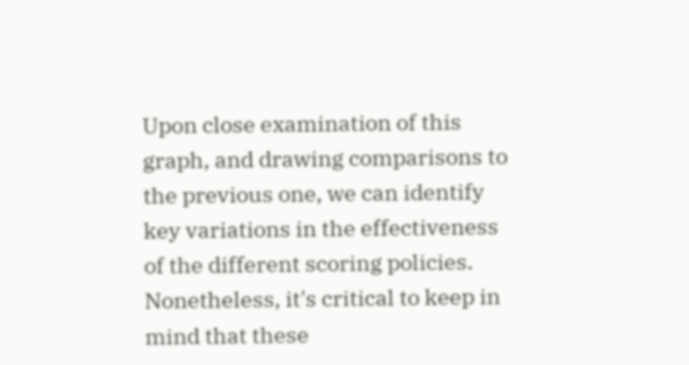Upon close examination of this graph, and drawing comparisons to the previous one, we can identify key variations in the effectiveness of the different scoring policies. Nonetheless, it's critical to keep in mind that these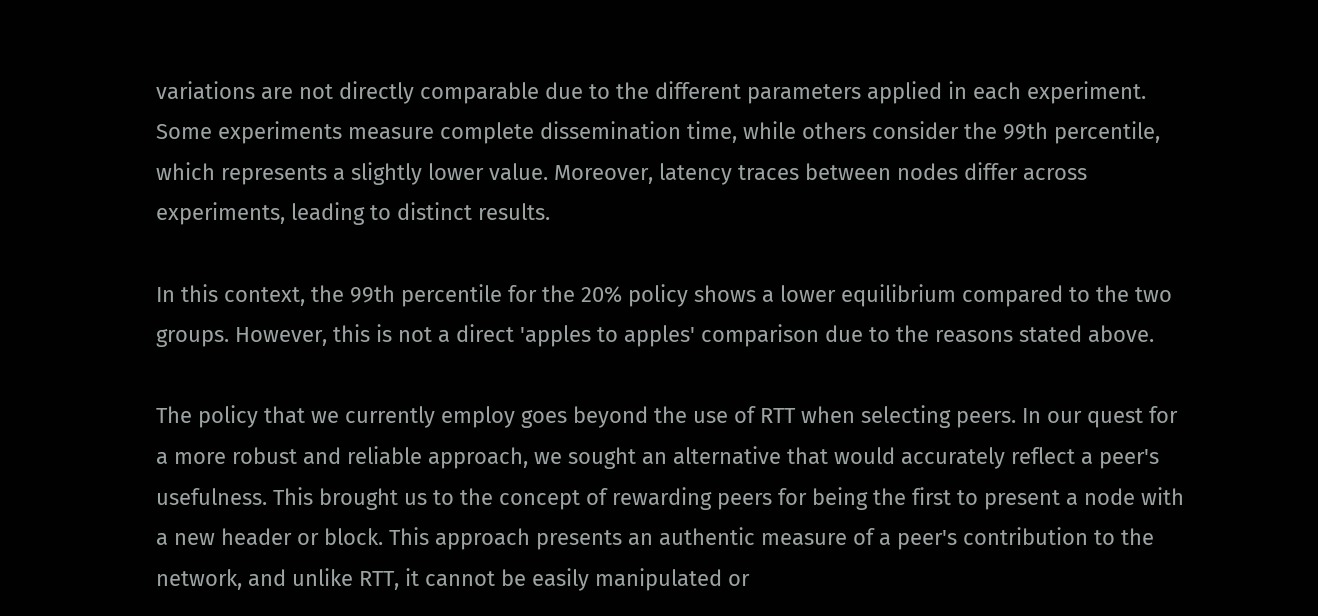variations are not directly comparable due to the different parameters applied in each experiment. Some experiments measure complete dissemination time, while others consider the 99th percentile, which represents a slightly lower value. Moreover, latency traces between nodes differ across experiments, leading to distinct results.

In this context, the 99th percentile for the 20% policy shows a lower equilibrium compared to the two groups. However, this is not a direct 'apples to apples' comparison due to the reasons stated above.

The policy that we currently employ goes beyond the use of RTT when selecting peers. In our quest for a more robust and reliable approach, we sought an alternative that would accurately reflect a peer's usefulness. This brought us to the concept of rewarding peers for being the first to present a node with a new header or block. This approach presents an authentic measure of a peer's contribution to the network, and unlike RTT, it cannot be easily manipulated or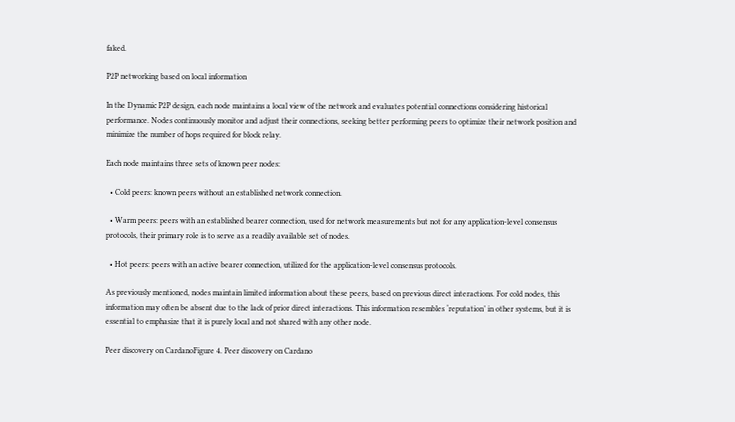faked.

P2P networking based on local information

In the Dynamic P2P design, each node maintains a local view of the network and evaluates potential connections considering historical performance. Nodes continuously monitor and adjust their connections, seeking better performing peers to optimize their network position and minimize the number of hops required for block relay.

Each node maintains three sets of known peer nodes:

  • Cold peers: known peers without an established network connection.

  • Warm peers: peers with an established bearer connection, used for network measurements but not for any application-level consensus protocols, their primary role is to serve as a readily available set of nodes.

  • Hot peers: peers with an active bearer connection, utilized for the application-level consensus protocols.

As previously mentioned, nodes maintain limited information about these peers, based on previous direct interactions. For cold nodes, this information may often be absent due to the lack of prior direct interactions. This information resembles ‘reputation’ in other systems, but it is essential to emphasize that it is purely local and not shared with any other node.

Peer discovery on CardanoFigure 4. Peer discovery on Cardano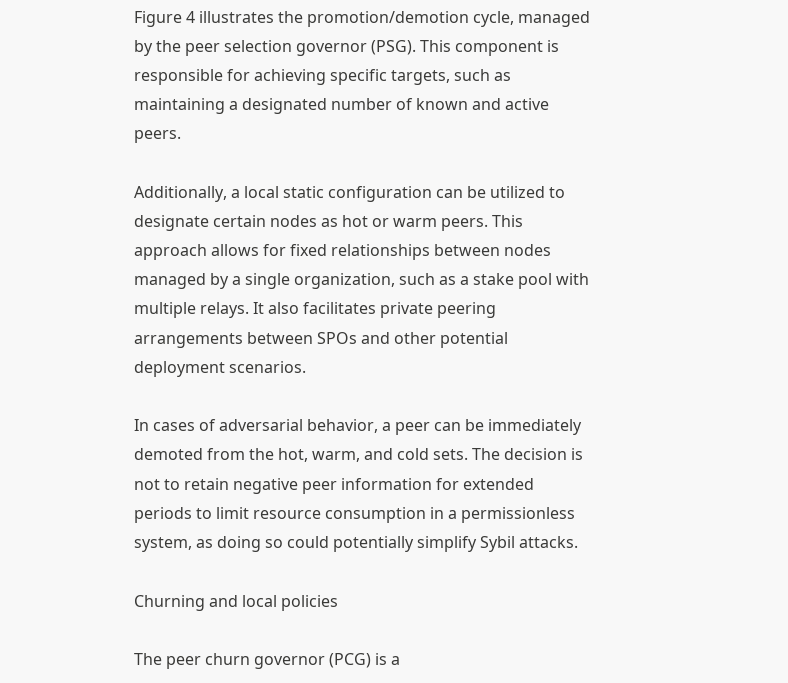Figure 4 illustrates the promotion/demotion cycle, managed by the peer selection governor (PSG). This component is responsible for achieving specific targets, such as maintaining a designated number of known and active peers.

Additionally, a local static configuration can be utilized to designate certain nodes as hot or warm peers. This approach allows for fixed relationships between nodes managed by a single organization, such as a stake pool with multiple relays. It also facilitates private peering arrangements between SPOs and other potential deployment scenarios.

In cases of adversarial behavior, a peer can be immediately demoted from the hot, warm, and cold sets. The decision is not to retain negative peer information for extended periods to limit resource consumption in a permissionless system, as doing so could potentially simplify Sybil attacks.

Churning and local policies

The peer churn governor (PCG) is a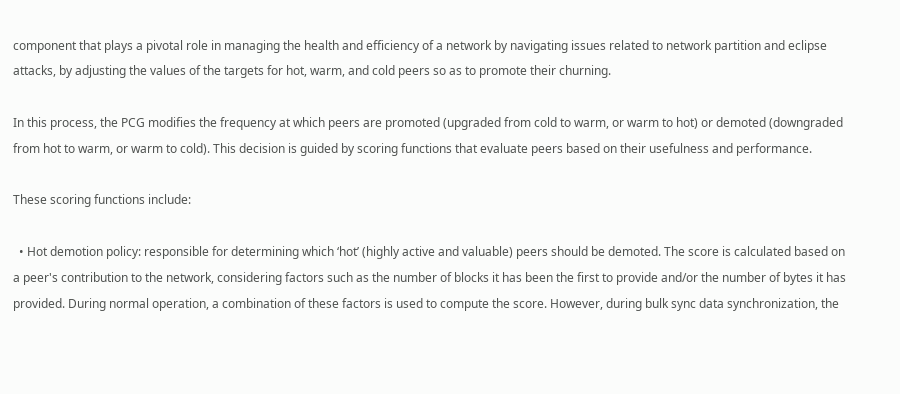component that plays a pivotal role in managing the health and efficiency of a network by navigating issues related to network partition and eclipse attacks, by adjusting the values of the targets for hot, warm, and cold peers so as to promote their churning.

In this process, the PCG modifies the frequency at which peers are promoted (upgraded from cold to warm, or warm to hot) or demoted (downgraded from hot to warm, or warm to cold). This decision is guided by scoring functions that evaluate peers based on their usefulness and performance.

These scoring functions include:

  • Hot demotion policy: responsible for determining which ‘hot’ (highly active and valuable) peers should be demoted. The score is calculated based on a peer's contribution to the network, considering factors such as the number of blocks it has been the first to provide and/or the number of bytes it has provided. During normal operation, a combination of these factors is used to compute the score. However, during bulk sync data synchronization, the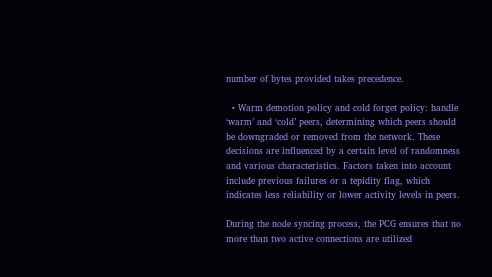number of bytes provided takes precedence.

  • Warm demotion policy and cold forget policy: handle ‘warm’ and ‘cold’ peers, determining which peers should be downgraded or removed from the network. These decisions are influenced by a certain level of randomness and various characteristics. Factors taken into account include previous failures or a tepidity flag, which indicates less reliability or lower activity levels in peers.

During the node syncing process, the PCG ensures that no more than two active connections are utilized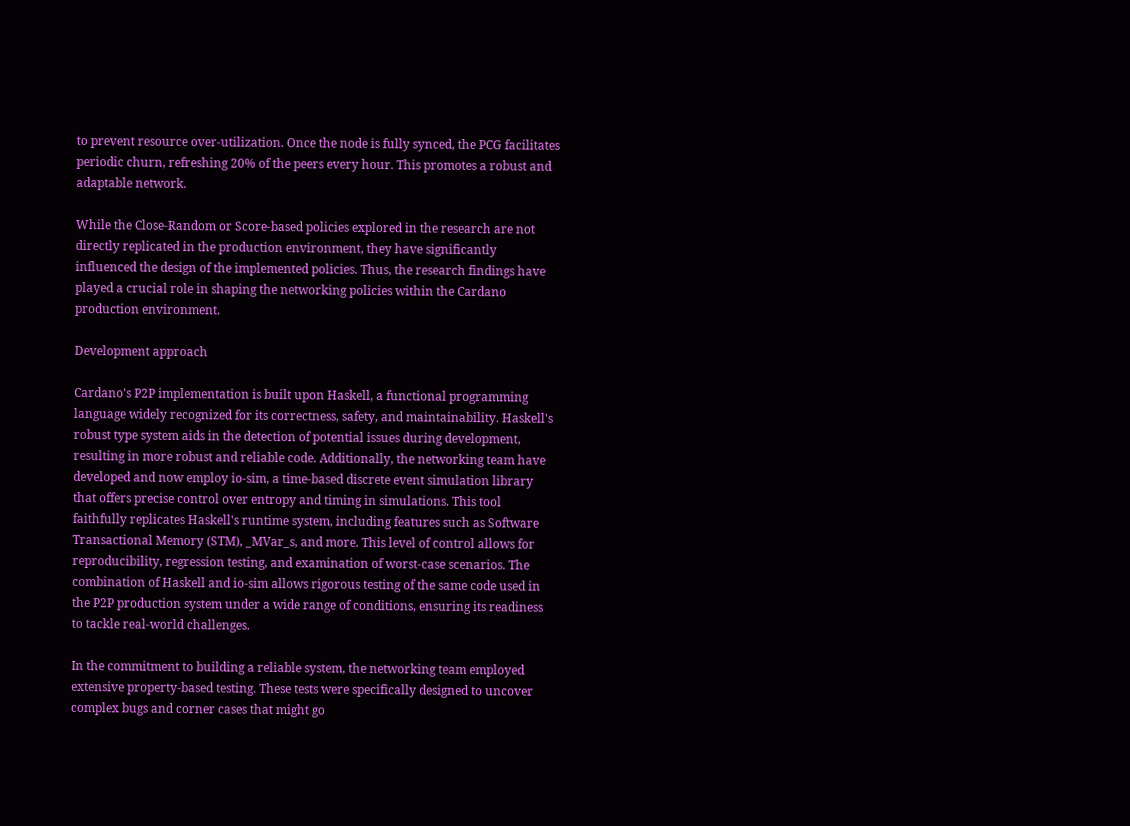to prevent resource over-utilization. Once the node is fully synced, the PCG facilitates periodic churn, refreshing 20% of the peers every hour. This promotes a robust and adaptable network.

While the Close-Random or Score-based policies explored in the research are not directly replicated in the production environment, they have significantly influenced the design of the implemented policies. Thus, the research findings have played a crucial role in shaping the networking policies within the Cardano production environment.

Development approach

Cardano's P2P implementation is built upon Haskell, a functional programming language widely recognized for its correctness, safety, and maintainability. Haskell's robust type system aids in the detection of potential issues during development, resulting in more robust and reliable code. Additionally, the networking team have developed and now employ io-sim, a time-based discrete event simulation library that offers precise control over entropy and timing in simulations. This tool faithfully replicates Haskell's runtime system, including features such as Software Transactional Memory (STM), _MVar_s, and more. This level of control allows for reproducibility, regression testing, and examination of worst-case scenarios. The combination of Haskell and io-sim allows rigorous testing of the same code used in the P2P production system under a wide range of conditions, ensuring its readiness to tackle real-world challenges.

In the commitment to building a reliable system, the networking team employed extensive property-based testing. These tests were specifically designed to uncover complex bugs and corner cases that might go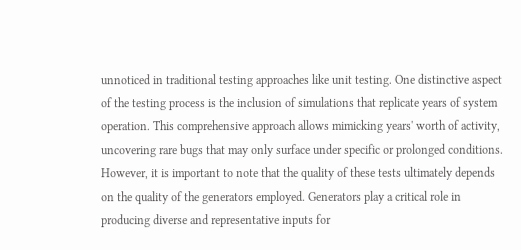unnoticed in traditional testing approaches like unit testing. One distinctive aspect of the testing process is the inclusion of simulations that replicate years of system operation. This comprehensive approach allows mimicking years' worth of activity, uncovering rare bugs that may only surface under specific or prolonged conditions. However, it is important to note that the quality of these tests ultimately depends on the quality of the generators employed. Generators play a critical role in producing diverse and representative inputs for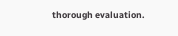thorough evaluation.